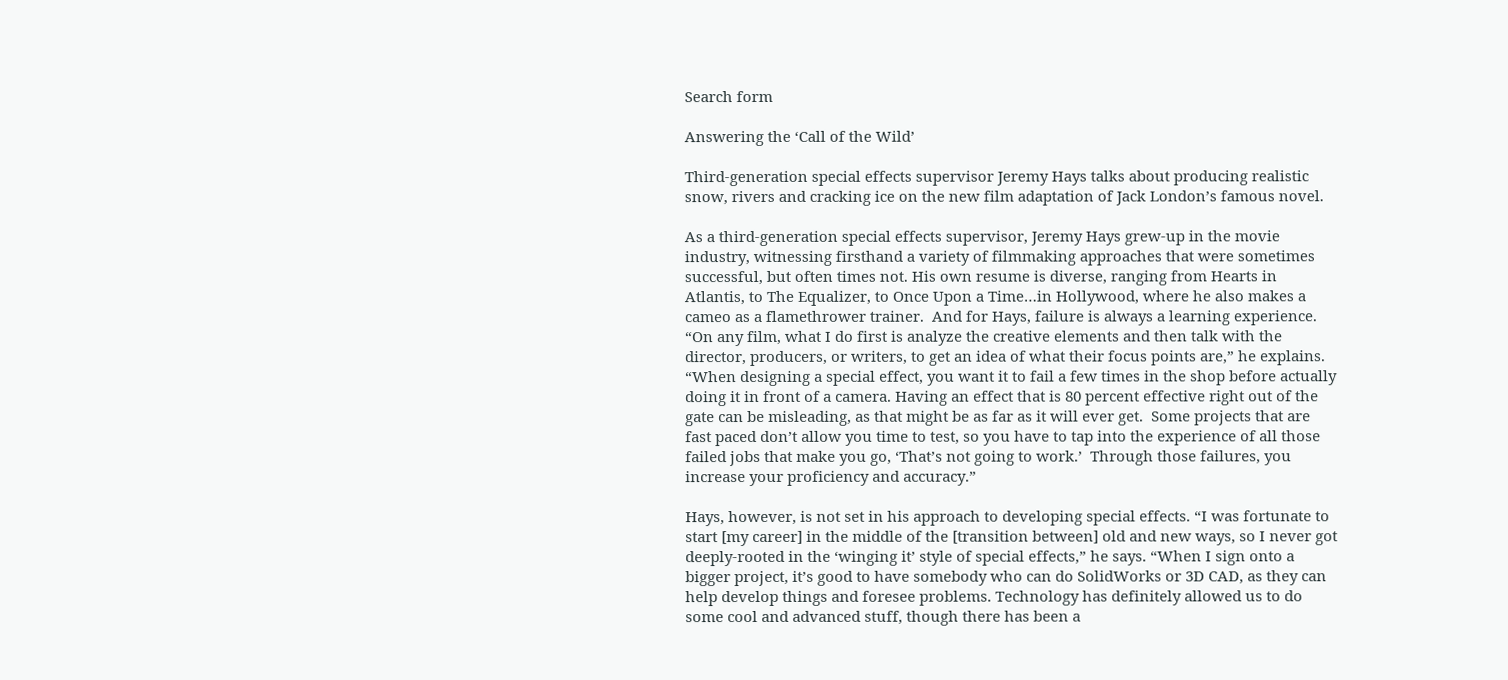Search form

Answering the ‘Call of the Wild’

Third-generation special effects supervisor Jeremy Hays talks about producing realistic snow, rivers and cracking ice on the new film adaptation of Jack London’s famous novel.

As a third-generation special effects supervisor, Jeremy Hays grew-up in the movie industry, witnessing firsthand a variety of filmmaking approaches that were sometimes successful, but often times not. His own resume is diverse, ranging from Hearts in Atlantis, to The Equalizer, to Once Upon a Time…in Hollywood, where he also makes a cameo as a flamethrower trainer.  And for Hays, failure is always a learning experience. “On any film, what I do first is analyze the creative elements and then talk with the director, producers, or writers, to get an idea of what their focus points are,” he explains. “When designing a special effect, you want it to fail a few times in the shop before actually doing it in front of a camera. Having an effect that is 80 percent effective right out of the gate can be misleading, as that might be as far as it will ever get.  Some projects that are fast paced don’t allow you time to test, so you have to tap into the experience of all those failed jobs that make you go, ‘That’s not going to work.’  Through those failures, you increase your proficiency and accuracy.”

Hays, however, is not set in his approach to developing special effects. “I was fortunate to start [my career] in the middle of the [transition between] old and new ways, so I never got deeply-rooted in the ‘winging it’ style of special effects,” he says. “When I sign onto a bigger project, it’s good to have somebody who can do SolidWorks or 3D CAD, as they can help develop things and foresee problems. Technology has definitely allowed us to do some cool and advanced stuff, though there has been a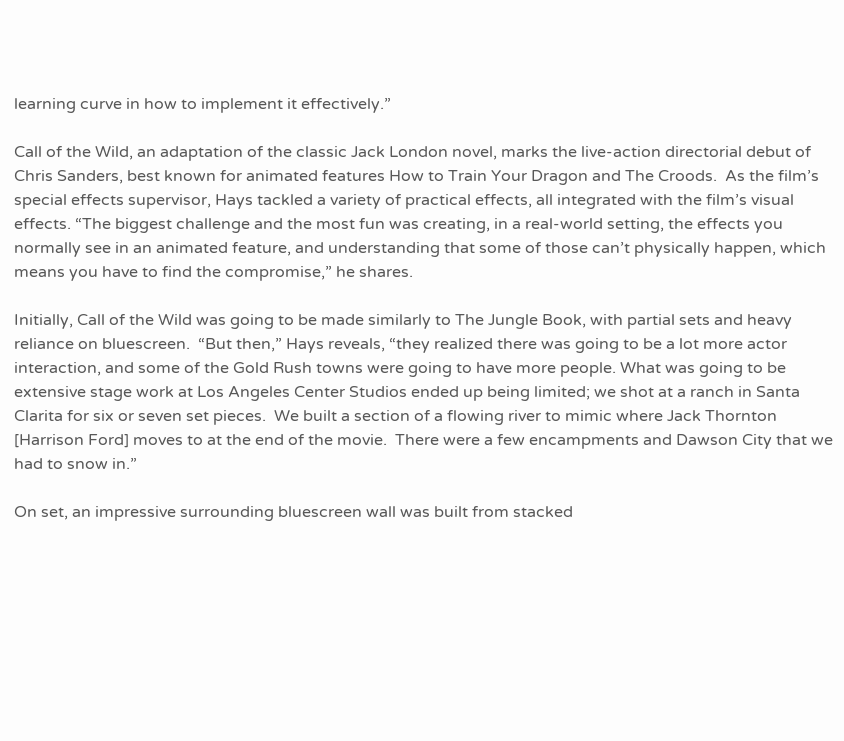learning curve in how to implement it effectively.”

Call of the Wild, an adaptation of the classic Jack London novel, marks the live-action directorial debut of Chris Sanders, best known for animated features How to Train Your Dragon and The Croods.  As the film’s special effects supervisor, Hays tackled a variety of practical effects, all integrated with the film’s visual effects. “The biggest challenge and the most fun was creating, in a real-world setting, the effects you normally see in an animated feature, and understanding that some of those can’t physically happen, which means you have to find the compromise,” he shares.

Initially, Call of the Wild was going to be made similarly to The Jungle Book, with partial sets and heavy reliance on bluescreen.  “But then,” Hays reveals, “they realized there was going to be a lot more actor interaction, and some of the Gold Rush towns were going to have more people. What was going to be extensive stage work at Los Angeles Center Studios ended up being limited; we shot at a ranch in Santa Clarita for six or seven set pieces.  We built a section of a flowing river to mimic where Jack Thornton [Harrison Ford] moves to at the end of the movie.  There were a few encampments and Dawson City that we had to snow in.”

On set, an impressive surrounding bluescreen wall was built from stacked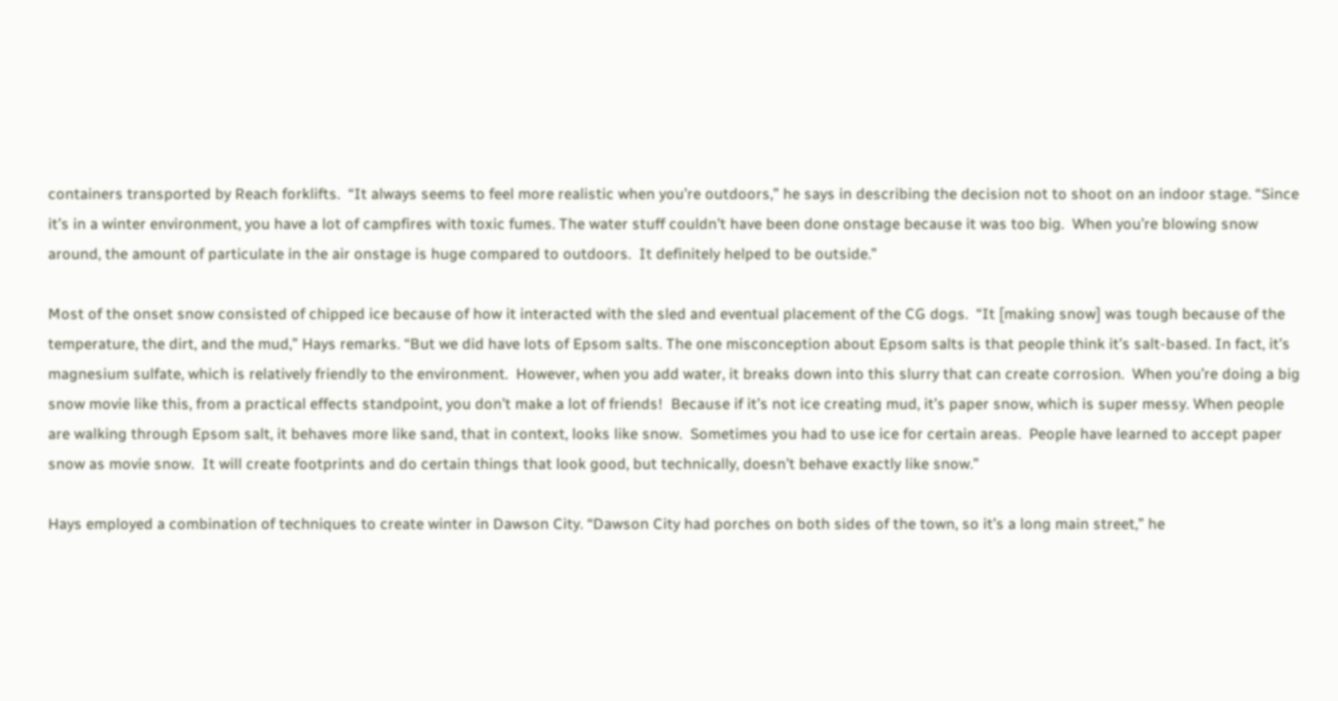containers transported by Reach forklifts.  “It always seems to feel more realistic when you’re outdoors,” he says in describing the decision not to shoot on an indoor stage. “Since it’s in a winter environment, you have a lot of campfires with toxic fumes. The water stuff couldn’t have been done onstage because it was too big.  When you’re blowing snow around, the amount of particulate in the air onstage is huge compared to outdoors.  It definitely helped to be outside.”

Most of the onset snow consisted of chipped ice because of how it interacted with the sled and eventual placement of the CG dogs.  “It [making snow] was tough because of the temperature, the dirt, and the mud,” Hays remarks. “But we did have lots of Epsom salts. The one misconception about Epsom salts is that people think it’s salt-based. In fact, it’s magnesium sulfate, which is relatively friendly to the environment.  However, when you add water, it breaks down into this slurry that can create corrosion.  When you’re doing a big snow movie like this, from a practical effects standpoint, you don’t make a lot of friends!  Because if it’s not ice creating mud, it’s paper snow, which is super messy. When people are walking through Epsom salt, it behaves more like sand, that in context, looks like snow.  Sometimes you had to use ice for certain areas.  People have learned to accept paper snow as movie snow.  It will create footprints and do certain things that look good, but technically, doesn’t behave exactly like snow.”

Hays employed a combination of techniques to create winter in Dawson City. “Dawson City had porches on both sides of the town, so it’s a long main street,” he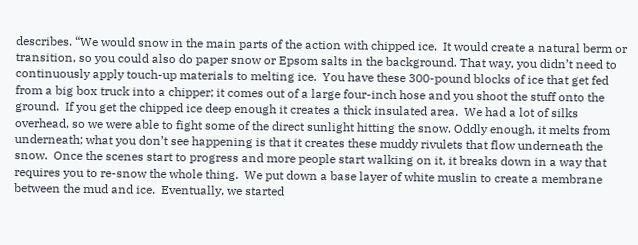describes. “We would snow in the main parts of the action with chipped ice.  It would create a natural berm or transition, so you could also do paper snow or Epsom salts in the background. That way, you didn’t need to continuously apply touch-up materials to melting ice.  You have these 300-pound blocks of ice that get fed from a big box truck into a chipper; it comes out of a large four-inch hose and you shoot the stuff onto the ground.  If you get the chipped ice deep enough it creates a thick insulated area.  We had a lot of silks overhead, so we were able to fight some of the direct sunlight hitting the snow. Oddly enough, it melts from underneath; what you don’t see happening is that it creates these muddy rivulets that flow underneath the snow.  Once the scenes start to progress and more people start walking on it, it breaks down in a way that requires you to re-snow the whole thing.  We put down a base layer of white muslin to create a membrane between the mud and ice.  Eventually, we started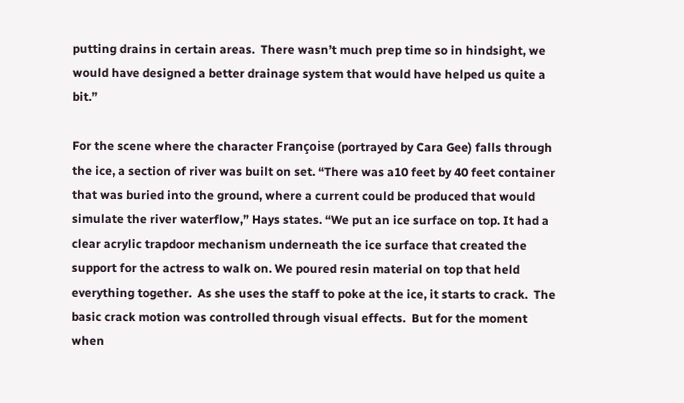putting drains in certain areas.  There wasn’t much prep time so in hindsight, we would have designed a better drainage system that would have helped us quite a bit.”

For the scene where the character Françoise (portrayed by Cara Gee) falls through the ice, a section of river was built on set. “There was a10 feet by 40 feet container that was buried into the ground, where a current could be produced that would simulate the river waterflow,” Hays states. “We put an ice surface on top. It had a clear acrylic trapdoor mechanism underneath the ice surface that created the support for the actress to walk on. We poured resin material on top that held everything together.  As she uses the staff to poke at the ice, it starts to crack.  The basic crack motion was controlled through visual effects.  But for the moment when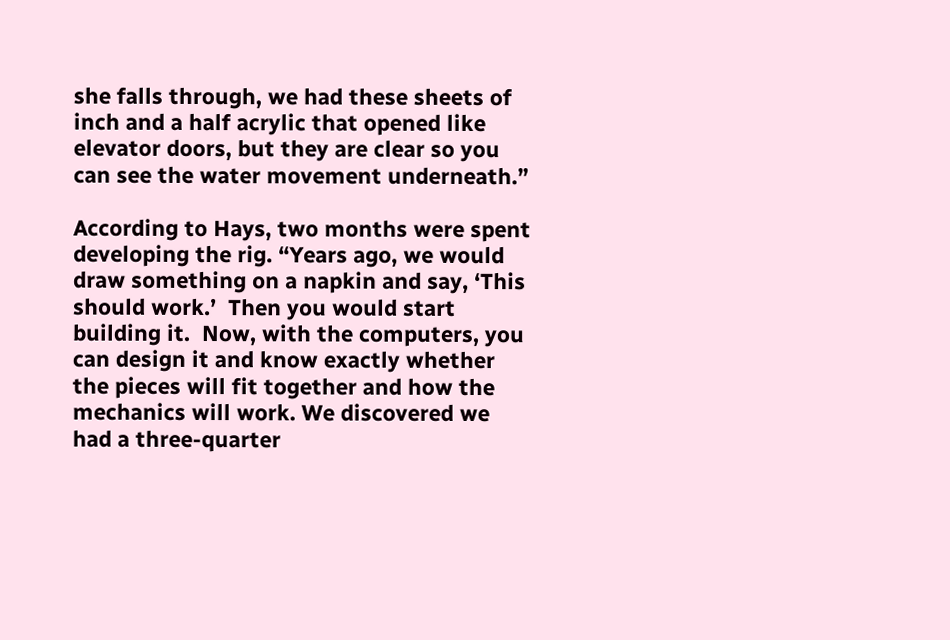she falls through, we had these sheets of inch and a half acrylic that opened like elevator doors, but they are clear so you can see the water movement underneath.”

According to Hays, two months were spent developing the rig. “Years ago, we would draw something on a napkin and say, ‘This should work.’  Then you would start building it.  Now, with the computers, you can design it and know exactly whether the pieces will fit together and how the mechanics will work. We discovered we had a three-quarter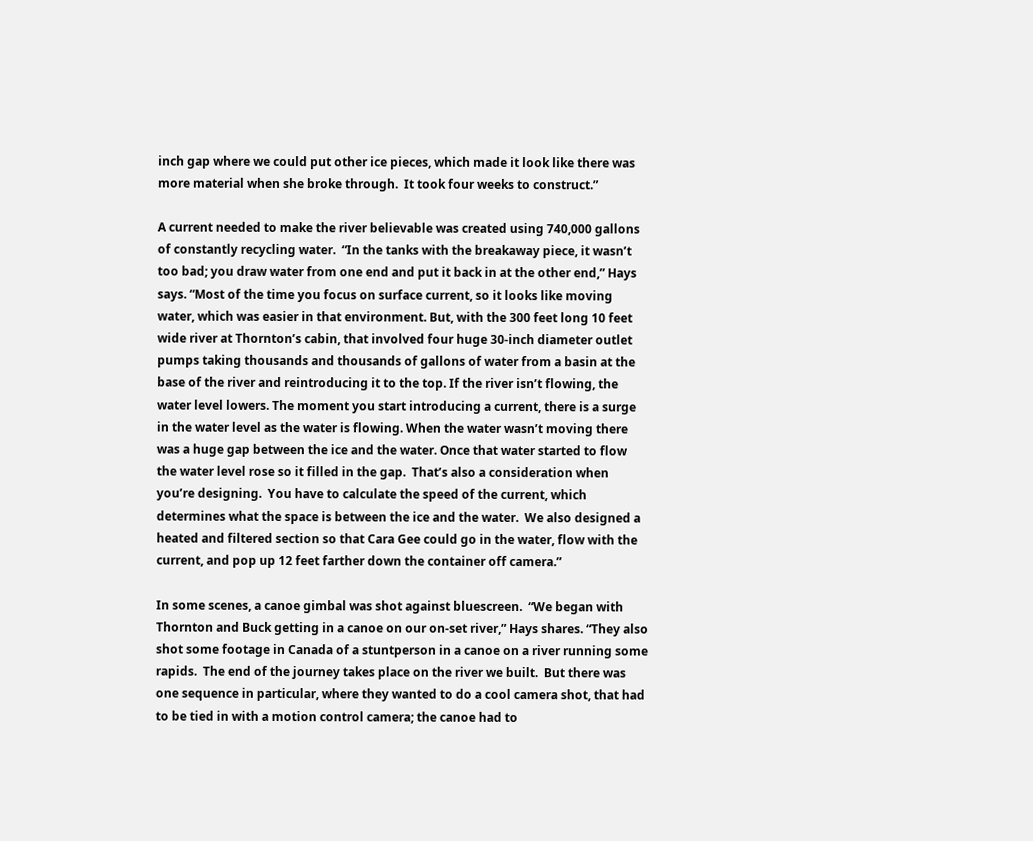inch gap where we could put other ice pieces, which made it look like there was more material when she broke through.  It took four weeks to construct.”

A current needed to make the river believable was created using 740,000 gallons of constantly recycling water.  “In the tanks with the breakaway piece, it wasn’t too bad; you draw water from one end and put it back in at the other end,” Hays says. “Most of the time you focus on surface current, so it looks like moving water, which was easier in that environment. But, with the 300 feet long 10 feet wide river at Thornton’s cabin, that involved four huge 30-inch diameter outlet pumps taking thousands and thousands of gallons of water from a basin at the base of the river and reintroducing it to the top. If the river isn’t flowing, the water level lowers. The moment you start introducing a current, there is a surge in the water level as the water is flowing. When the water wasn’t moving there was a huge gap between the ice and the water. Once that water started to flow the water level rose so it filled in the gap.  That’s also a consideration when you’re designing.  You have to calculate the speed of the current, which determines what the space is between the ice and the water.  We also designed a heated and filtered section so that Cara Gee could go in the water, flow with the current, and pop up 12 feet farther down the container off camera.”

In some scenes, a canoe gimbal was shot against bluescreen.  “We began with Thornton and Buck getting in a canoe on our on-set river,” Hays shares. “They also shot some footage in Canada of a stuntperson in a canoe on a river running some rapids.  The end of the journey takes place on the river we built.  But there was one sequence in particular, where they wanted to do a cool camera shot, that had to be tied in with a motion control camera; the canoe had to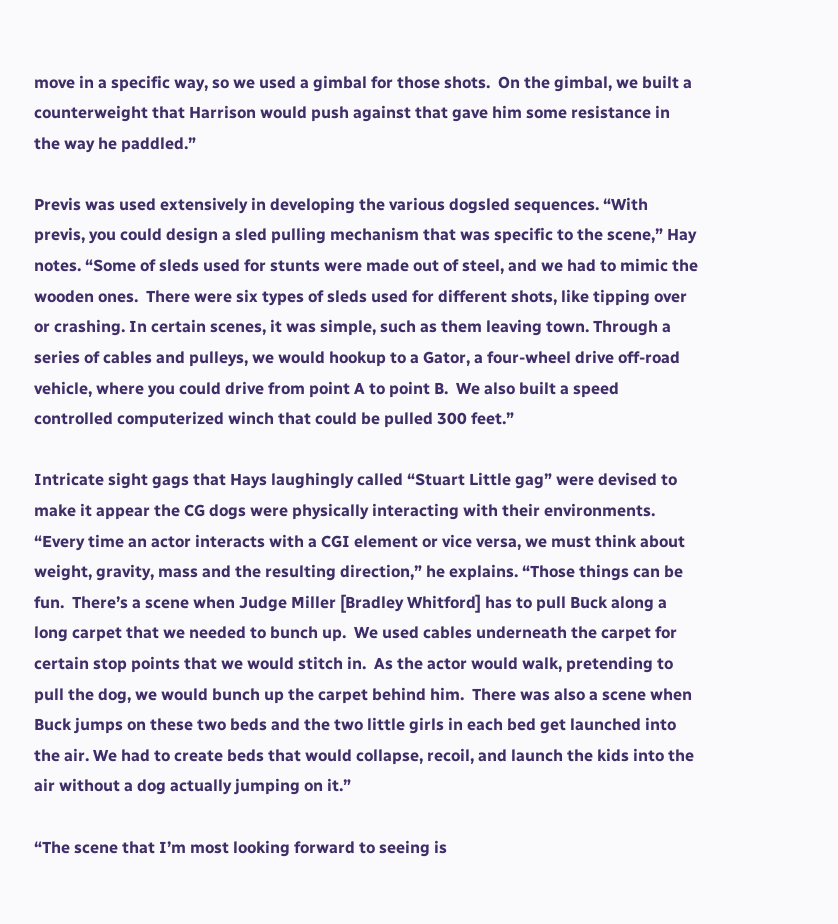move in a specific way, so we used a gimbal for those shots.  On the gimbal, we built a counterweight that Harrison would push against that gave him some resistance in the way he paddled.”

Previs was used extensively in developing the various dogsled sequences. “With previs, you could design a sled pulling mechanism that was specific to the scene,” Hay notes. “Some of sleds used for stunts were made out of steel, and we had to mimic the wooden ones.  There were six types of sleds used for different shots, like tipping over or crashing. In certain scenes, it was simple, such as them leaving town. Through a series of cables and pulleys, we would hookup to a Gator, a four-wheel drive off-road vehicle, where you could drive from point A to point B.  We also built a speed controlled computerized winch that could be pulled 300 feet.”

Intricate sight gags that Hays laughingly called “Stuart Little gag” were devised to make it appear the CG dogs were physically interacting with their environments. “Every time an actor interacts with a CGI element or vice versa, we must think about weight, gravity, mass and the resulting direction,” he explains. “Those things can be fun.  There’s a scene when Judge Miller [Bradley Whitford] has to pull Buck along a long carpet that we needed to bunch up.  We used cables underneath the carpet for certain stop points that we would stitch in.  As the actor would walk, pretending to pull the dog, we would bunch up the carpet behind him.  There was also a scene when Buck jumps on these two beds and the two little girls in each bed get launched into the air. We had to create beds that would collapse, recoil, and launch the kids into the air without a dog actually jumping on it.”

“The scene that I’m most looking forward to seeing is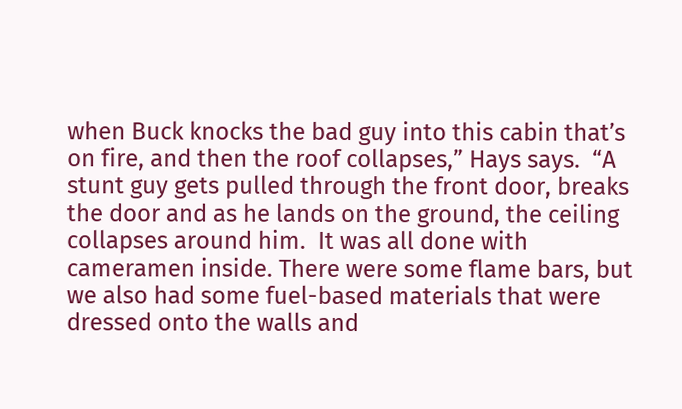when Buck knocks the bad guy into this cabin that’s on fire, and then the roof collapses,” Hays says.  “A stunt guy gets pulled through the front door, breaks the door and as he lands on the ground, the ceiling collapses around him.  It was all done with cameramen inside. There were some flame bars, but we also had some fuel-based materials that were dressed onto the walls and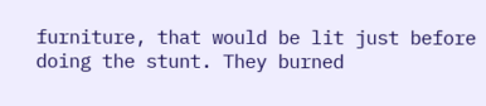furniture, that would be lit just before doing the stunt. They burned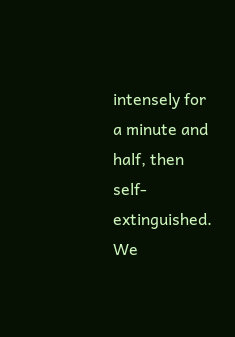intensely for a minute and half, then self-extinguished. We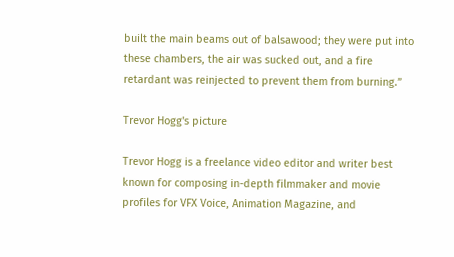built the main beams out of balsawood; they were put into these chambers, the air was sucked out, and a fire retardant was reinjected to prevent them from burning.”

Trevor Hogg's picture

Trevor Hogg is a freelance video editor and writer best known for composing in-depth filmmaker and movie profiles for VFX Voice, Animation Magazine, and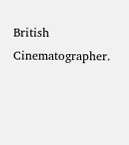British Cinematographer.